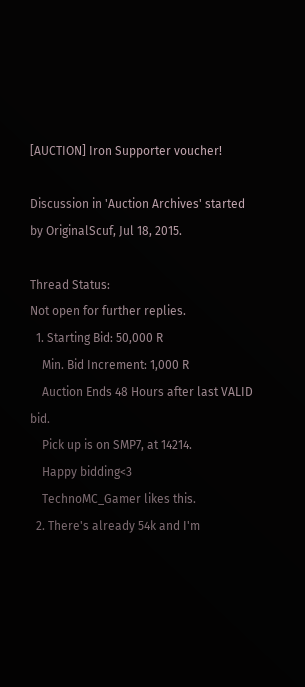[AUCTION] Iron Supporter voucher!

Discussion in 'Auction Archives' started by OriginalScuf, Jul 18, 2015.

Thread Status:
Not open for further replies.
  1. Starting Bid: 50,000 R
    Min. Bid Increment: 1,000 R
    Auction Ends 48 Hours after last VALID bid.
    Pick up is on SMP7, at 14214.
    Happy bidding<3
    TechnoMC_Gamer likes this.
  2. There's already 54k and I'm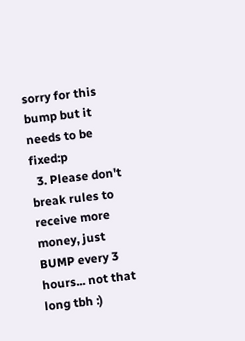sorry for this bump but it needs to be fixed:p
  3. Please don't break rules to receive more money, just BUMP every 3 hours... not that long tbh :)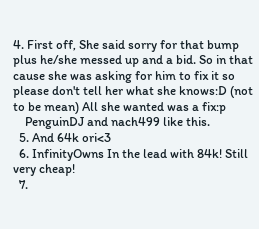4. First off, She said sorry for that bump plus he/she messed up and a bid. So in that cause she was asking for him to fix it so please don't tell her what she knows:D (not to be mean) All she wanted was a fix:p
    PenguinDJ and nach499 like this.
  5. And 64k ori<3
  6. InfinityOwns In the lead with 84k! Still very cheap!
  7.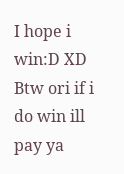I hope i win:D XD Btw ori if i do win ill pay ya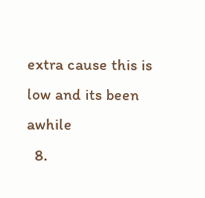extra cause this is low and its been awhile
  8.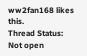ww2fan168 likes this.
Thread Status:
Not open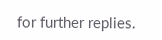for further replies.